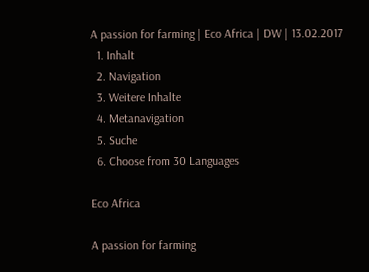A passion for farming | Eco Africa | DW | 13.02.2017
  1. Inhalt
  2. Navigation
  3. Weitere Inhalte
  4. Metanavigation
  5. Suche
  6. Choose from 30 Languages

Eco Africa

A passion for farming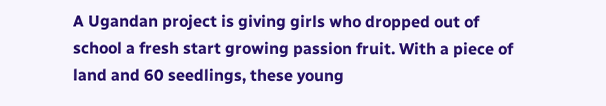A Ugandan project is giving girls who dropped out of school a fresh start growing passion fruit. With a piece of land and 60 seedlings, these young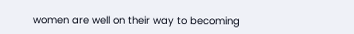women are well on their way to becoming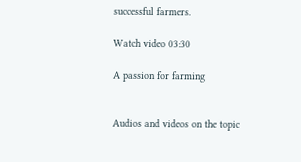successful farmers.

Watch video 03:30

A passion for farming


Audios and videos on the topic